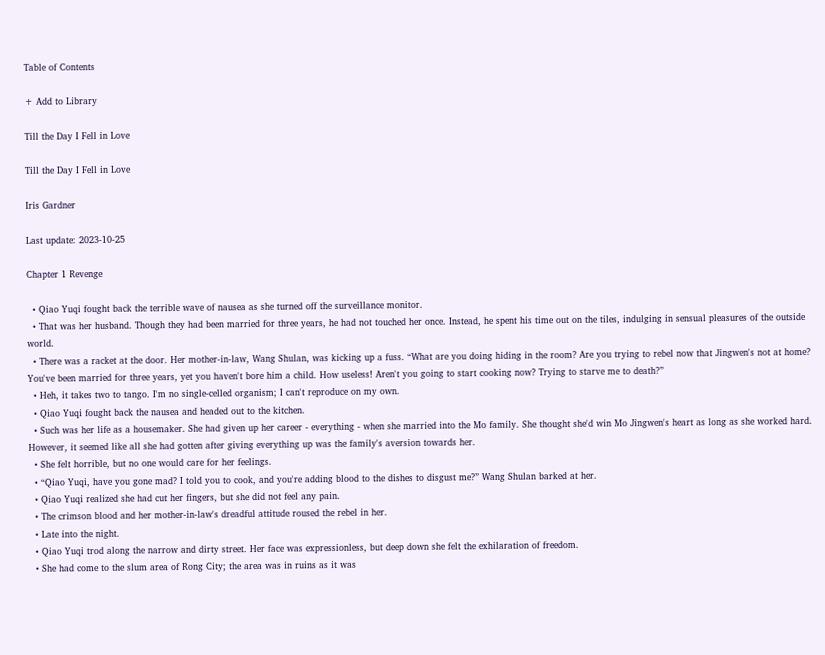Table of Contents

+ Add to Library

Till the Day I Fell in Love

Till the Day I Fell in Love

Iris Gardner

Last update: 2023-10-25

Chapter 1 Revenge

  • Qiao Yuqi fought back the terrible wave of nausea as she turned off the surveillance monitor.
  • That was her husband. Though they had been married for three years, he had not touched her once. Instead, he spent his time out on the tiles, indulging in sensual pleasures of the outside world.
  • There was a racket at the door. Her mother-in-law, Wang Shulan, was kicking up a fuss. “What are you doing hiding in the room? Are you trying to rebel now that Jingwen's not at home? You've been married for three years, yet you haven't bore him a child. How useless! Aren't you going to start cooking now? Trying to starve me to death?”
  • Heh, it takes two to tango. I'm no single-celled organism; I can't reproduce on my own.
  • Qiao Yuqi fought back the nausea and headed out to the kitchen.
  • Such was her life as a housemaker. She had given up her career - everything - when she married into the Mo family. She thought she'd win Mo Jingwen's heart as long as she worked hard. However, it seemed like all she had gotten after giving everything up was the family's aversion towards her.
  • She felt horrible, but no one would care for her feelings.
  • “Qiao Yuqi, have you gone mad? I told you to cook, and you're adding blood to the dishes to disgust me?” Wang Shulan barked at her.
  • Qiao Yuqi realized she had cut her fingers, but she did not feel any pain.
  • The crimson blood and her mother-in-law's dreadful attitude roused the rebel in her.
  • Late into the night.
  • Qiao Yuqi trod along the narrow and dirty street. Her face was expressionless, but deep down she felt the exhilaration of freedom.
  • She had come to the slum area of Rong City; the area was in ruins as it was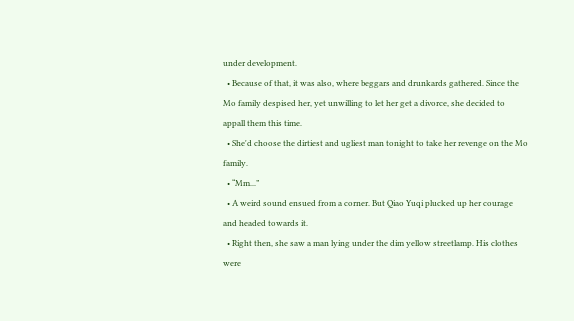under development.
  • Because of that, it was also, where beggars and drunkards gathered. Since the Mo family despised her, yet unwilling to let her get a divorce, she decided to appall them this time.
  • She'd choose the dirtiest and ugliest man tonight to take her revenge on the Mo family.
  • “Mm...”
  • A weird sound ensued from a corner. But Qiao Yuqi plucked up her courage and headed towards it.
  • Right then, she saw a man lying under the dim yellow streetlamp. His clothes were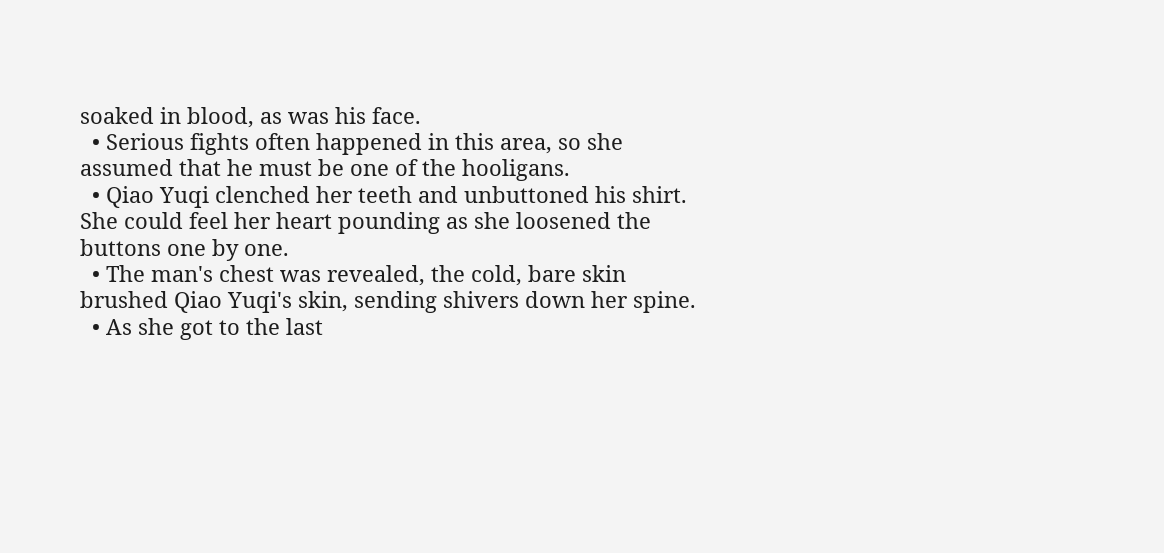soaked in blood, as was his face.
  • Serious fights often happened in this area, so she assumed that he must be one of the hooligans.
  • Qiao Yuqi clenched her teeth and unbuttoned his shirt. She could feel her heart pounding as she loosened the buttons one by one.
  • The man's chest was revealed, the cold, bare skin brushed Qiao Yuqi's skin, sending shivers down her spine.
  • As she got to the last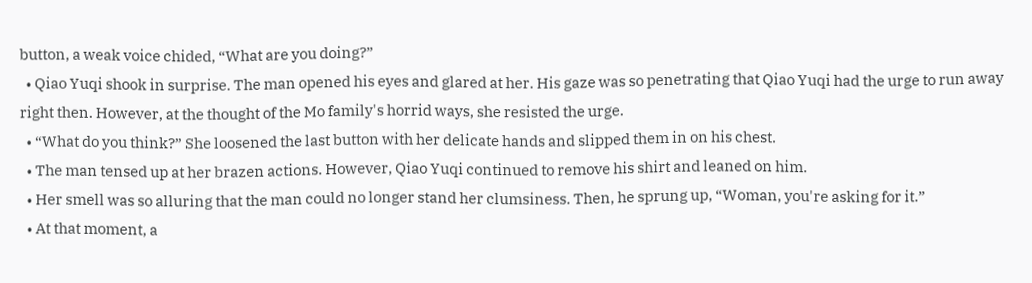button, a weak voice chided, “What are you doing?”
  • Qiao Yuqi shook in surprise. The man opened his eyes and glared at her. His gaze was so penetrating that Qiao Yuqi had the urge to run away right then. However, at the thought of the Mo family's horrid ways, she resisted the urge.
  • “What do you think?” She loosened the last button with her delicate hands and slipped them in on his chest.
  • The man tensed up at her brazen actions. However, Qiao Yuqi continued to remove his shirt and leaned on him.
  • Her smell was so alluring that the man could no longer stand her clumsiness. Then, he sprung up, “Woman, you're asking for it.”
  • At that moment, a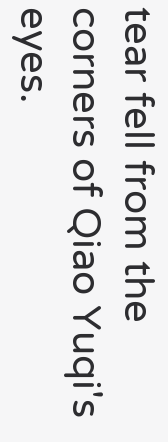tear fell from the corners of Qiao Yuqi's eyes.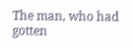The man, who had gotten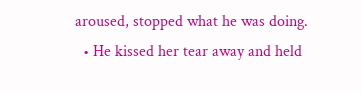aroused, stopped what he was doing.
  • He kissed her tear away and held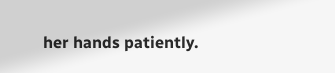her hands patiently.